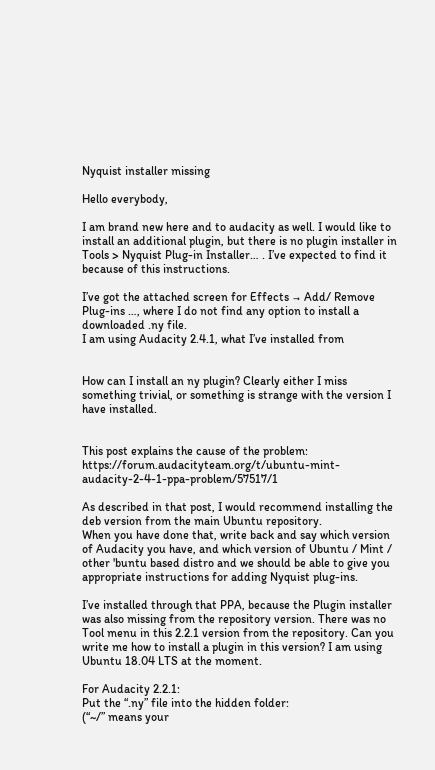Nyquist installer missing

Hello everybody,

I am brand new here and to audacity as well. I would like to install an additional plugin, but there is no plugin installer in Tools > Nyquist Plug-in Installer… . I’ve expected to find it because of this instructions.

I’ve got the attached screen for Effects → Add/ Remove Plug-ins …, where I do not find any option to install a downloaded .ny file.
I am using Audacity 2.4.1, what I’ve installed from


How can I install an ny plugin? Clearly either I miss something trivial, or something is strange with the version I have installed.


This post explains the cause of the problem: https://forum.audacityteam.org/t/ubuntu-mint-audacity-2-4-1-ppa-problem/57517/1

As described in that post, I would recommend installing the deb version from the main Ubuntu repository.
When you have done that, write back and say which version of Audacity you have, and which version of Ubuntu / Mint / other 'buntu based distro and we should be able to give you appropriate instructions for adding Nyquist plug-ins.

I’ve installed through that PPA, because the Plugin installer was also missing from the repository version. There was no Tool menu in this 2.2.1 version from the repository. Can you write me how to install a plugin in this version? I am using Ubuntu 18.04 LTS at the moment.

For Audacity 2.2.1:
Put the “.ny” file into the hidden folder:
(“~/” means your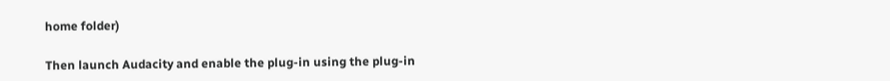home folder)

Then launch Audacity and enable the plug-in using the plug-in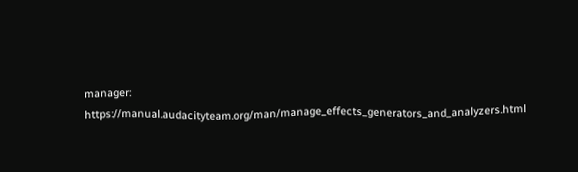manager: https://manual.audacityteam.org/man/manage_effects_generators_and_analyzers.html